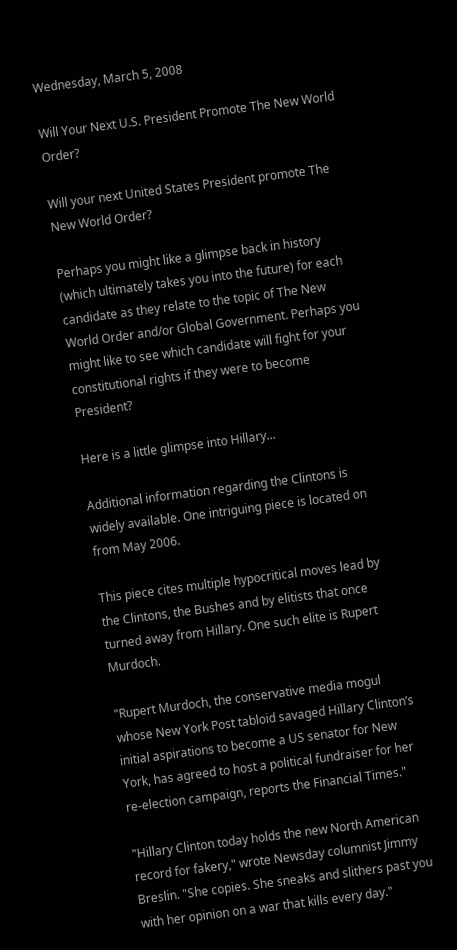Wednesday, March 5, 2008

Will Your Next U.S. President Promote The New World Order?

Will your next United States President promote The New World Order?

Perhaps you might like a glimpse back in history (which ultimately takes you into the future) for each candidate as they relate to the topic of The New World Order and/or Global Government. Perhaps you might like to see which candidate will fight for your constitutional rights if they were to become President?

Here is a little glimpse into Hillary...

Additional information regarding the Clintons is widely available. One intriguing piece is located on from May 2006.

This piece cites multiple hypocritical moves lead by the Clintons, the Bushes and by elitists that once turned away from Hillary. One such elite is Rupert Murdoch.

"Rupert Murdoch, the conservative media mogul whose New York Post tabloid savaged Hillary Clinton’s initial aspirations to become a US senator for New York, has agreed to host a political fundraiser for her re-election campaign, reports the Financial Times."

"Hillary Clinton today holds the new North American record for fakery," wrote Newsday columnist Jimmy Breslin. "She copies. She sneaks and slithers past you with her opinion on a war that kills every day."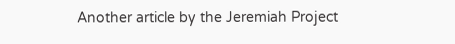Another article by the Jeremiah Project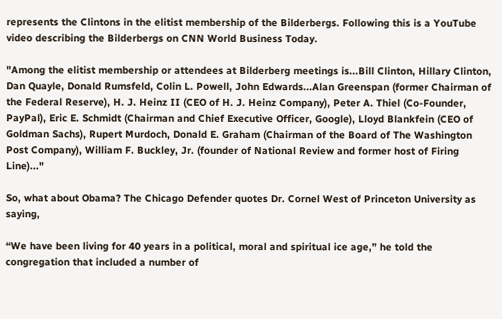represents the Clintons in the elitist membership of the Bilderbergs. Following this is a YouTube video describing the Bilderbergs on CNN World Business Today.

"Among the elitist membership or attendees at Bilderberg meetings is...Bill Clinton, Hillary Clinton, Dan Quayle, Donald Rumsfeld, Colin L. Powell, John Edwards...Alan Greenspan (former Chairman of the Federal Reserve), H. J. Heinz II (CEO of H. J. Heinz Company), Peter A. Thiel (Co-Founder, PayPal), Eric E. Schmidt (Chairman and Chief Executive Officer, Google), Lloyd Blankfein (CEO of Goldman Sachs), Rupert Murdoch, Donald E. Graham (Chairman of the Board of The Washington Post Company), William F. Buckley, Jr. (founder of National Review and former host of Firing Line)..."

So, what about Obama? The Chicago Defender quotes Dr. Cornel West of Princeton University as saying,

“We have been living for 40 years in a political, moral and spiritual ice age,” he told the congregation that included a number of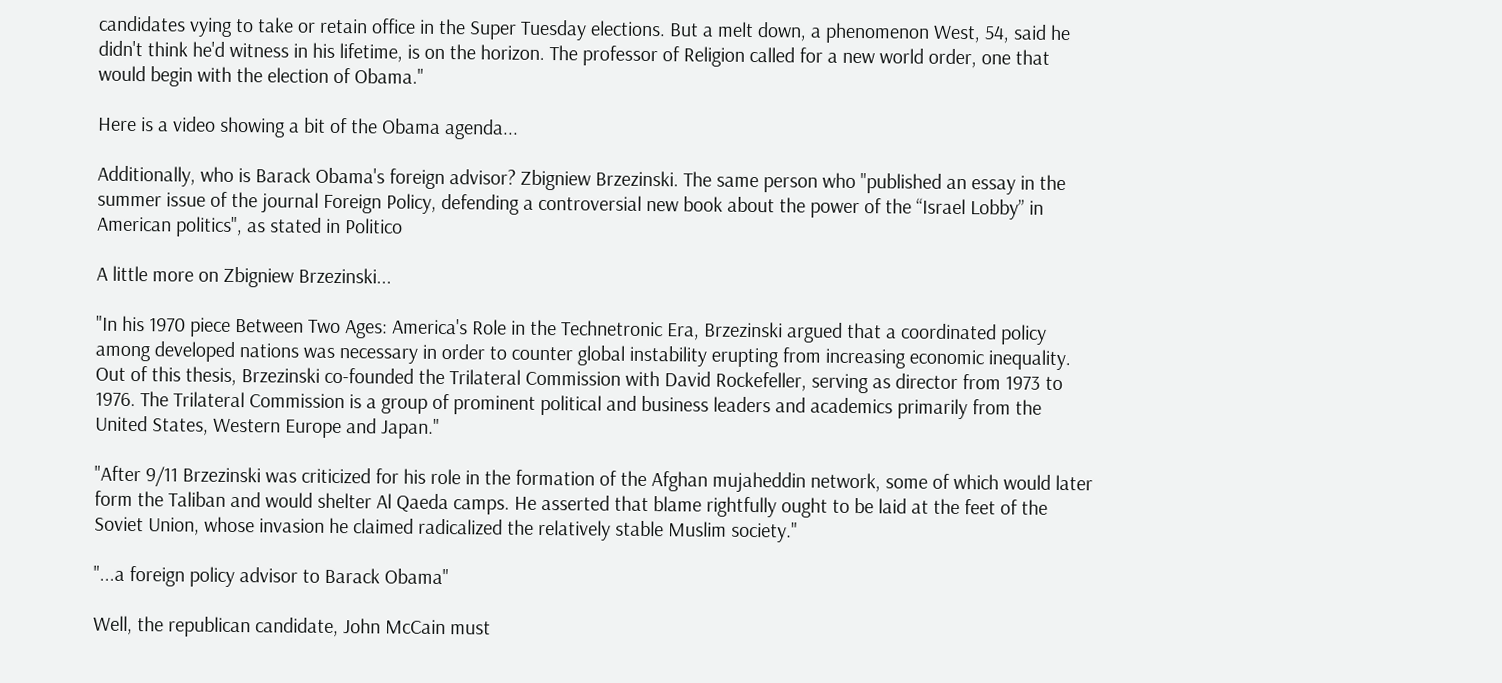candidates vying to take or retain office in the Super Tuesday elections. But a melt down, a phenomenon West, 54, said he didn't think he'd witness in his lifetime, is on the horizon. The professor of Religion called for a new world order, one that would begin with the election of Obama."

Here is a video showing a bit of the Obama agenda...

Additionally, who is Barack Obama's foreign advisor? Zbigniew Brzezinski. The same person who "published an essay in the summer issue of the journal Foreign Policy, defending a controversial new book about the power of the “Israel Lobby” in American politics", as stated in Politico

A little more on Zbigniew Brzezinski...

"In his 1970 piece Between Two Ages: America's Role in the Technetronic Era, Brzezinski argued that a coordinated policy among developed nations was necessary in order to counter global instability erupting from increasing economic inequality. Out of this thesis, Brzezinski co-founded the Trilateral Commission with David Rockefeller, serving as director from 1973 to 1976. The Trilateral Commission is a group of prominent political and business leaders and academics primarily from the United States, Western Europe and Japan."

"After 9/11 Brzezinski was criticized for his role in the formation of the Afghan mujaheddin network, some of which would later form the Taliban and would shelter Al Qaeda camps. He asserted that blame rightfully ought to be laid at the feet of the Soviet Union, whose invasion he claimed radicalized the relatively stable Muslim society."

"...a foreign policy advisor to Barack Obama"

Well, the republican candidate, John McCain must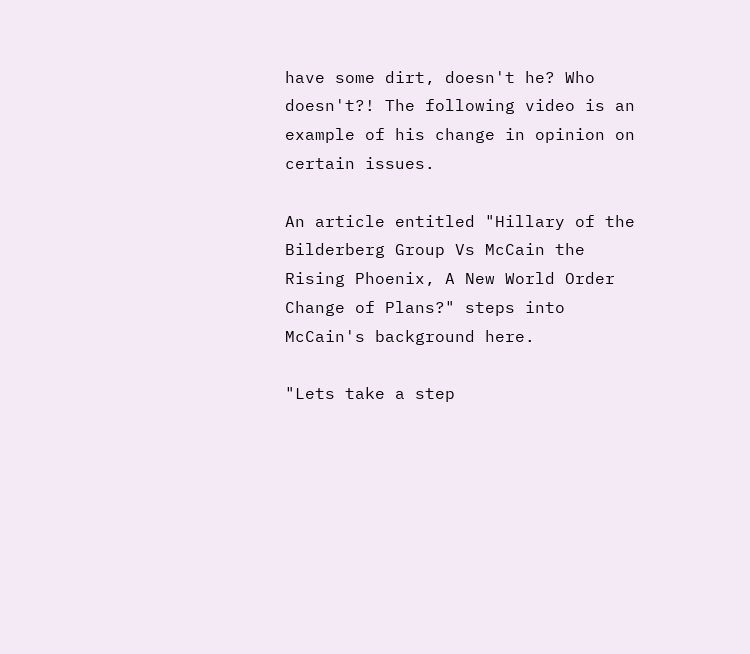have some dirt, doesn't he? Who doesn't?! The following video is an example of his change in opinion on certain issues.

An article entitled "Hillary of the Bilderberg Group Vs McCain the Rising Phoenix, A New World Order Change of Plans?" steps into McCain's background here.

"Lets take a step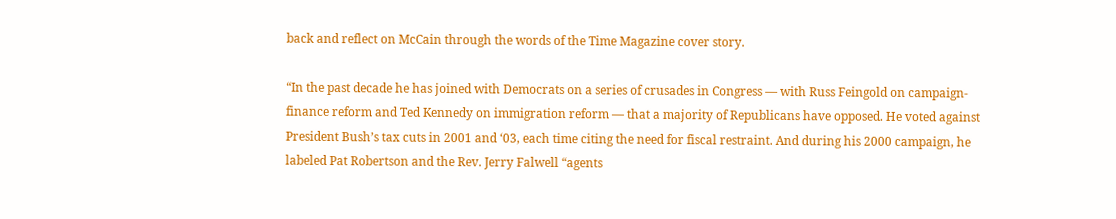back and reflect on McCain through the words of the Time Magazine cover story.

“In the past decade he has joined with Democrats on a series of crusades in Congress — with Russ Feingold on campaign-finance reform and Ted Kennedy on immigration reform — that a majority of Republicans have opposed. He voted against President Bush’s tax cuts in 2001 and ‘03, each time citing the need for fiscal restraint. And during his 2000 campaign, he labeled Pat Robertson and the Rev. Jerry Falwell “agents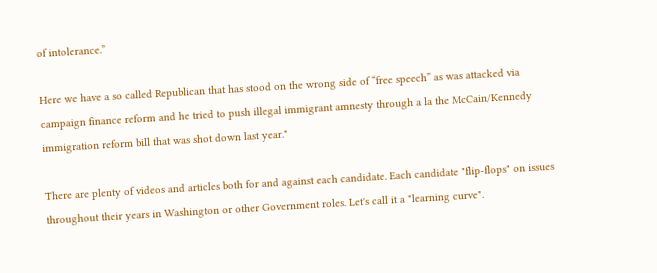of intolerance.”

Here we have a so called Republican that has stood on the wrong side of “free speech” as was attacked via campaign finance reform and he tried to push illegal immigrant amnesty through a la the McCain/Kennedy immigration reform bill that was shot down last year."

There are plenty of videos and articles both for and against each candidate. Each candidate "flip-flops" on issues throughout their years in Washington or other Government roles. Let's call it a "learning curve".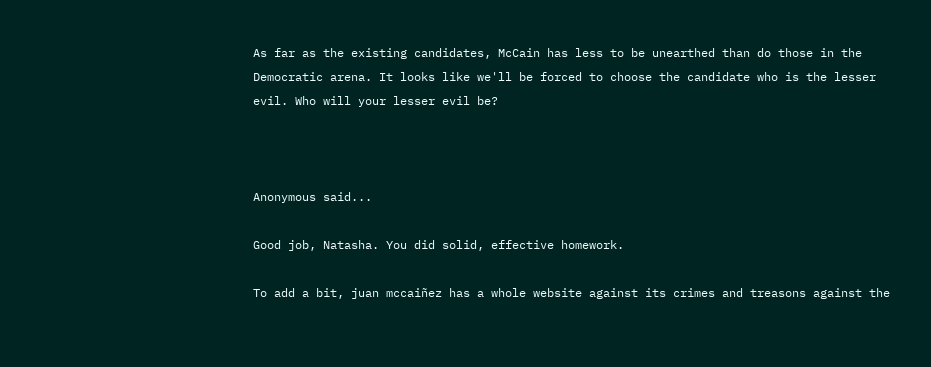As far as the existing candidates, McCain has less to be unearthed than do those in the Democratic arena. It looks like we'll be forced to choose the candidate who is the lesser evil. Who will your lesser evil be?



Anonymous said...

Good job, Natasha. You did solid, effective homework.

To add a bit, juan mccaiñez has a whole website against its crimes and treasons against the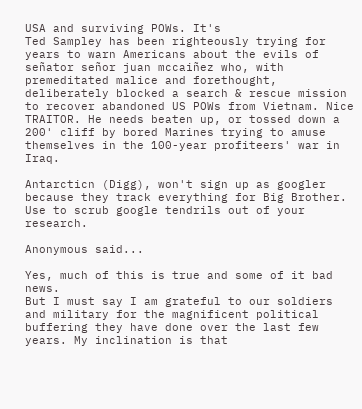USA and surviving POWs. It's
Ted Sampley has been righteously trying for years to warn Americans about the evils of señator señor juan mccaiñez who, with premeditated malice and forethought, deliberately blocked a search & rescue mission to recover abandoned US POWs from Vietnam. Nice TRAITOR. He needs beaten up, or tossed down a 200' cliff by bored Marines trying to amuse themselves in the 100-year profiteers' war in Iraq.

Antarcticn (Digg), won't sign up as googler because they track everything for Big Brother. Use to scrub google tendrils out of your research.

Anonymous said...

Yes, much of this is true and some of it bad news.
But I must say I am grateful to our soldiers and military for the magnificent political buffering they have done over the last few years. My inclination is that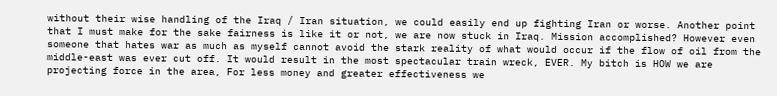without their wise handling of the Iraq / Iran situation, we could easily end up fighting Iran or worse. Another point that I must make for the sake fairness is like it or not, we are now stuck in Iraq. Mission accomplished? However even someone that hates war as much as myself cannot avoid the stark reality of what would occur if the flow of oil from the middle-east was ever cut off. It would result in the most spectacular train wreck, EVER. My bitch is HOW we are projecting force in the area, For less money and greater effectiveness we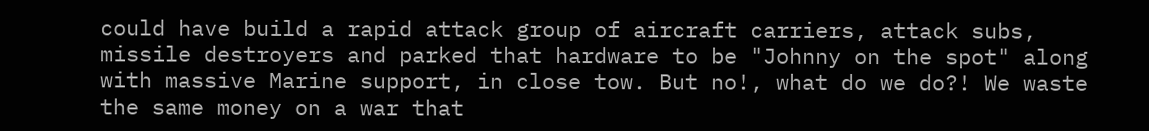could have build a rapid attack group of aircraft carriers, attack subs, missile destroyers and parked that hardware to be "Johnny on the spot" along with massive Marine support, in close tow. But no!, what do we do?! We waste the same money on a war that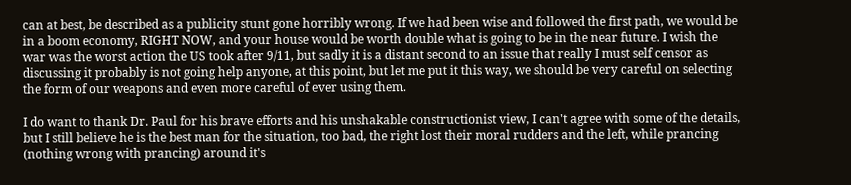can at best, be described as a publicity stunt gone horribly wrong. If we had been wise and followed the first path, we would be in a boom economy, RIGHT NOW, and your house would be worth double what is going to be in the near future. I wish the war was the worst action the US took after 9/11, but sadly it is a distant second to an issue that really I must self censor as discussing it probably is not going help anyone, at this point, but let me put it this way, we should be very careful on selecting the form of our weapons and even more careful of ever using them.

I do want to thank Dr. Paul for his brave efforts and his unshakable constructionist view, I can't agree with some of the details, but I still believe he is the best man for the situation, too bad, the right lost their moral rudders and the left, while prancing (nothing wrong with prancing) around it's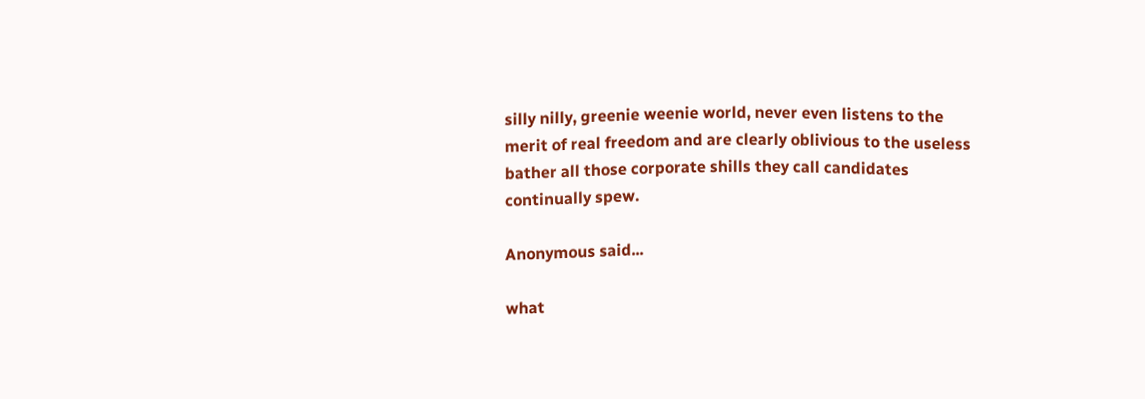silly nilly, greenie weenie world, never even listens to the merit of real freedom and are clearly oblivious to the useless bather all those corporate shills they call candidates continually spew.

Anonymous said...

what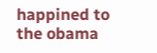happined to the obama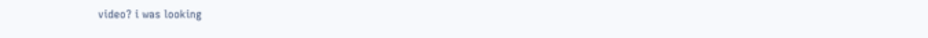video? i was looking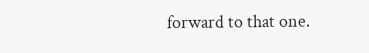forward to that one.